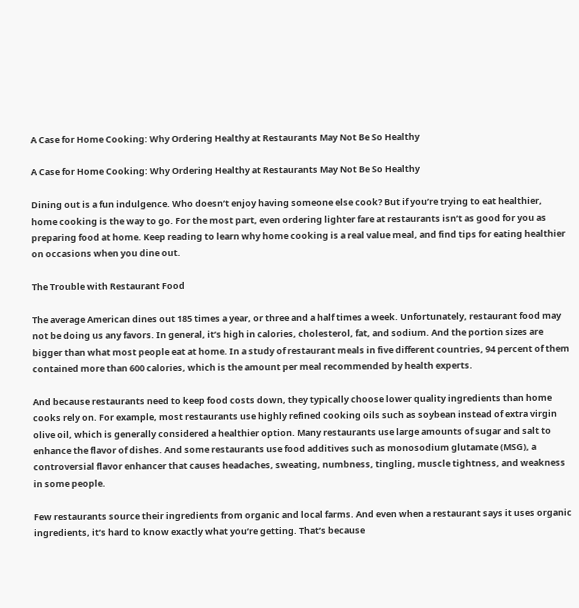A Case for Home Cooking: Why Ordering Healthy at Restaurants May Not Be So Healthy

A Case for Home Cooking: Why Ordering Healthy at Restaurants May Not Be So Healthy

Dining out is a fun indulgence. Who doesn’t enjoy having someone else cook? But if you’re trying to eat healthier, home cooking is the way to go. For the most part, even ordering lighter fare at restaurants isn’t as good for you as preparing food at home. Keep reading to learn why home cooking is a real value meal, and find tips for eating healthier on occasions when you dine out.

The Trouble with Restaurant Food

The average American dines out 185 times a year, or three and a half times a week. Unfortunately, restaurant food may not be doing us any favors. In general, it’s high in calories, cholesterol, fat, and sodium. And the portion sizes are bigger than what most people eat at home. In a study of restaurant meals in five different countries, 94 percent of them contained more than 600 calories, which is the amount per meal recommended by health experts.

And because restaurants need to keep food costs down, they typically choose lower quality ingredients than home cooks rely on. For example, most restaurants use highly refined cooking oils such as soybean instead of extra virgin olive oil, which is generally considered a healthier option. Many restaurants use large amounts of sugar and salt to enhance the flavor of dishes. And some restaurants use food additives such as monosodium glutamate (MSG), a controversial flavor enhancer that causes headaches, sweating, numbness, tingling, muscle tightness, and weakness in some people.

Few restaurants source their ingredients from organic and local farms. And even when a restaurant says it uses organic ingredients, it’s hard to know exactly what you’re getting. That’s because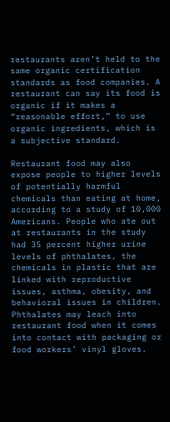restaurants aren’t held to the same organic certification standards as food companies. A restaurant can say its food is organic if it makes a “reasonable effort,” to use organic ingredients, which is a subjective standard.

Restaurant food may also expose people to higher levels of potentially harmful chemicals than eating at home, according to a study of 10,000 Americans. People who ate out at restaurants in the study had 35 percent higher urine levels of phthalates, the chemicals in plastic that are linked with reproductive issues, asthma, obesity, and behavioral issues in children. Phthalates may leach into restaurant food when it comes into contact with packaging or food workers’ vinyl gloves.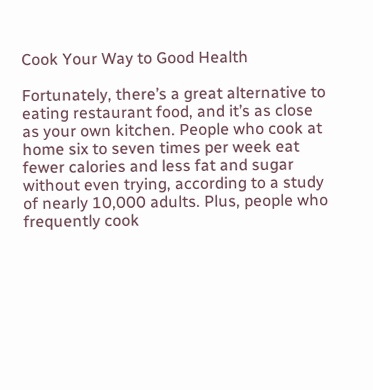Cook Your Way to Good Health

Fortunately, there’s a great alternative to eating restaurant food, and it’s as close as your own kitchen. People who cook at home six to seven times per week eat fewer calories and less fat and sugar without even trying, according to a study of nearly 10,000 adults. Plus, people who frequently cook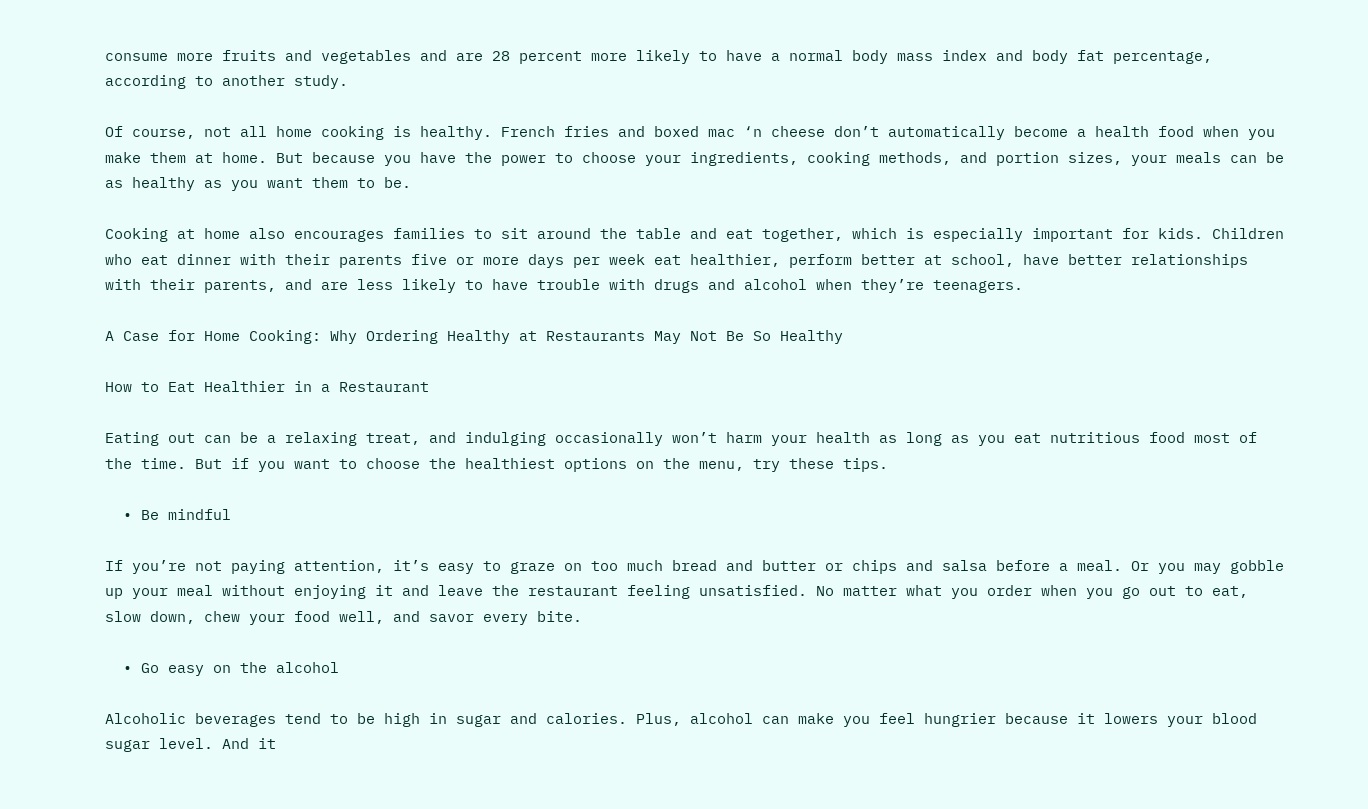consume more fruits and vegetables and are 28 percent more likely to have a normal body mass index and body fat percentage, according to another study.

Of course, not all home cooking is healthy. French fries and boxed mac ‘n cheese don’t automatically become a health food when you make them at home. But because you have the power to choose your ingredients, cooking methods, and portion sizes, your meals can be as healthy as you want them to be.

Cooking at home also encourages families to sit around the table and eat together, which is especially important for kids. Children who eat dinner with their parents five or more days per week eat healthier, perform better at school, have better relationships with their parents, and are less likely to have trouble with drugs and alcohol when they’re teenagers.

A Case for Home Cooking: Why Ordering Healthy at Restaurants May Not Be So Healthy

How to Eat Healthier in a Restaurant

Eating out can be a relaxing treat, and indulging occasionally won’t harm your health as long as you eat nutritious food most of the time. But if you want to choose the healthiest options on the menu, try these tips.

  • Be mindful

If you’re not paying attention, it’s easy to graze on too much bread and butter or chips and salsa before a meal. Or you may gobble up your meal without enjoying it and leave the restaurant feeling unsatisfied. No matter what you order when you go out to eat, slow down, chew your food well, and savor every bite.

  • Go easy on the alcohol

Alcoholic beverages tend to be high in sugar and calories. Plus, alcohol can make you feel hungrier because it lowers your blood sugar level. And it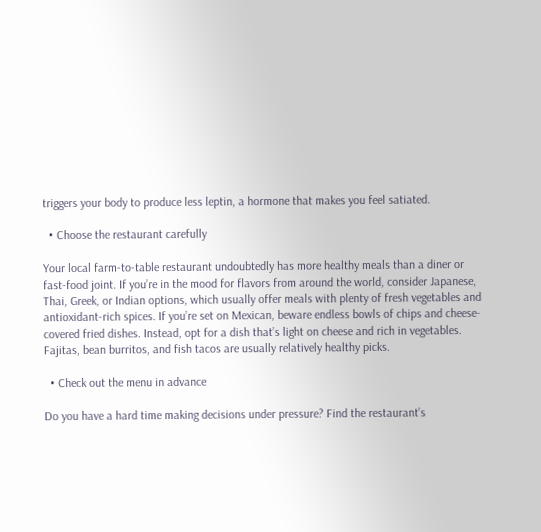triggers your body to produce less leptin, a hormone that makes you feel satiated.

  • Choose the restaurant carefully

Your local farm-to-table restaurant undoubtedly has more healthy meals than a diner or fast-food joint. If you’re in the mood for flavors from around the world, consider Japanese, Thai, Greek, or Indian options, which usually offer meals with plenty of fresh vegetables and antioxidant-rich spices. If you’re set on Mexican, beware endless bowls of chips and cheese-covered fried dishes. Instead, opt for a dish that’s light on cheese and rich in vegetables. Fajitas, bean burritos, and fish tacos are usually relatively healthy picks.

  • Check out the menu in advance

Do you have a hard time making decisions under pressure? Find the restaurant’s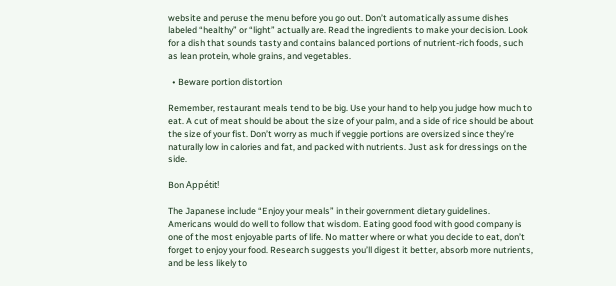website and peruse the menu before you go out. Don’t automatically assume dishes labeled “healthy” or “light” actually are. Read the ingredients to make your decision. Look for a dish that sounds tasty and contains balanced portions of nutrient-rich foods, such as lean protein, whole grains, and vegetables.

  • Beware portion distortion

Remember, restaurant meals tend to be big. Use your hand to help you judge how much to eat. A cut of meat should be about the size of your palm, and a side of rice should be about the size of your fist. Don’t worry as much if veggie portions are oversized since they’re naturally low in calories and fat, and packed with nutrients. Just ask for dressings on the side.

Bon Appétit!

The Japanese include “Enjoy your meals” in their government dietary guidelines. Americans would do well to follow that wisdom. Eating good food with good company is one of the most enjoyable parts of life. No matter where or what you decide to eat, don’t forget to enjoy your food. Research suggests you’ll digest it better, absorb more nutrients, and be less likely to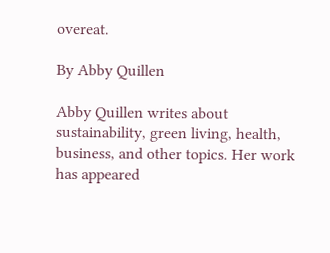overeat.

By Abby Quillen

Abby Quillen writes about sustainability, green living, health, business, and other topics. Her work has appeared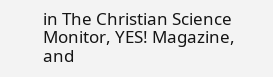in The Christian Science Monitor, YES! Magazine, and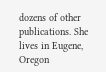dozens of other publications. She lives in Eugene, Oregon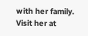with her family. Visit her at